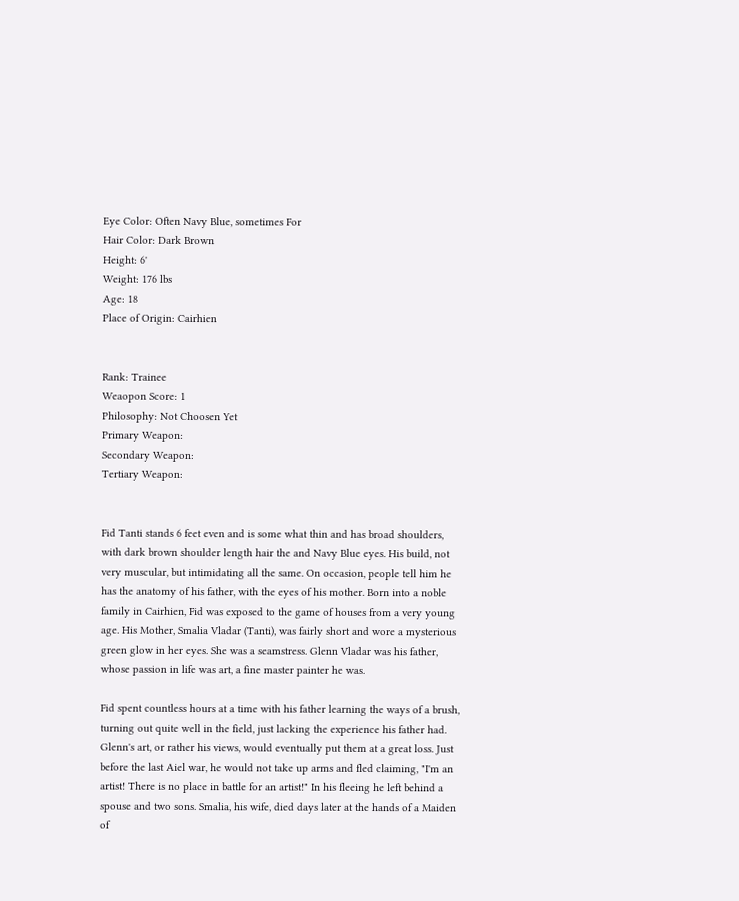Eye Color: Often Navy Blue, sometimes For
Hair Color: Dark Brown
Height: 6'
Weight: 176 lbs
Age: 18
Place of Origin: Cairhien


Rank: Trainee
Weaopon Score: 1
Philosophy: Not Choosen Yet
Primary Weapon:
Secondary Weapon:
Tertiary Weapon:


Fid Tanti stands 6 feet even and is some what thin and has broad shoulders, with dark brown shoulder length hair the and Navy Blue eyes. His build, not very muscular, but intimidating all the same. On occasion, people tell him he has the anatomy of his father, with the eyes of his mother. Born into a noble family in Cairhien, Fid was exposed to the game of houses from a very young age. His Mother, Smalia Vladar (Tanti), was fairly short and wore a mysterious green glow in her eyes. She was a seamstress. Glenn Vladar was his father, whose passion in life was art, a fine master painter he was.

Fid spent countless hours at a time with his father learning the ways of a brush, turning out quite well in the field, just lacking the experience his father had. Glenn's art, or rather his views, would eventually put them at a great loss. Just before the last Aiel war, he would not take up arms and fled claiming, "I'm an artist! There is no place in battle for an artist!" In his fleeing he left behind a spouse and two sons. Smalia, his wife, died days later at the hands of a Maiden of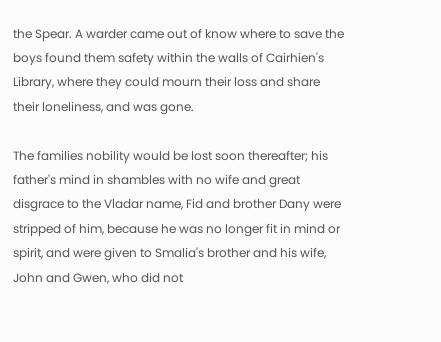the Spear. A warder came out of know where to save the boys found them safety within the walls of Cairhien's Library, where they could mourn their loss and share their loneliness, and was gone.

The families nobility would be lost soon thereafter; his father's mind in shambles with no wife and great disgrace to the Vladar name, Fid and brother Dany were stripped of him, because he was no longer fit in mind or spirit, and were given to Smalia's brother and his wife, John and Gwen, who did not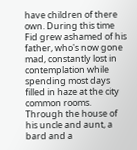have children of there own. During this time Fid grew ashamed of his father, who's now gone mad, constantly lost in contemplation while spending most days filled in haze at the city common rooms. Through the house of his uncle and aunt, a bard and a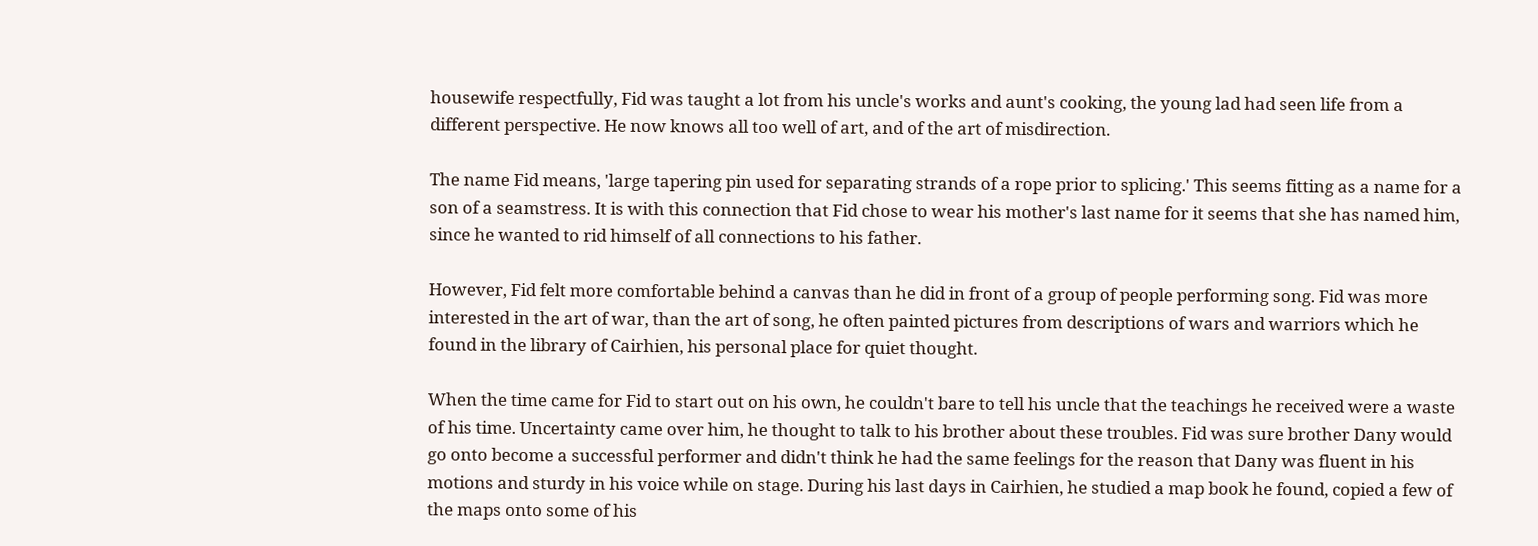housewife respectfully, Fid was taught a lot from his uncle's works and aunt's cooking, the young lad had seen life from a different perspective. He now knows all too well of art, and of the art of misdirection.

The name Fid means, 'large tapering pin used for separating strands of a rope prior to splicing.' This seems fitting as a name for a son of a seamstress. It is with this connection that Fid chose to wear his mother's last name for it seems that she has named him, since he wanted to rid himself of all connections to his father.

However, Fid felt more comfortable behind a canvas than he did in front of a group of people performing song. Fid was more interested in the art of war, than the art of song, he often painted pictures from descriptions of wars and warriors which he found in the library of Cairhien, his personal place for quiet thought.

When the time came for Fid to start out on his own, he couldn't bare to tell his uncle that the teachings he received were a waste of his time. Uncertainty came over him, he thought to talk to his brother about these troubles. Fid was sure brother Dany would go onto become a successful performer and didn't think he had the same feelings for the reason that Dany was fluent in his motions and sturdy in his voice while on stage. During his last days in Cairhien, he studied a map book he found, copied a few of the maps onto some of his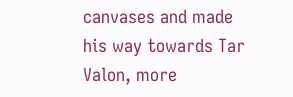canvases and made his way towards Tar Valon, more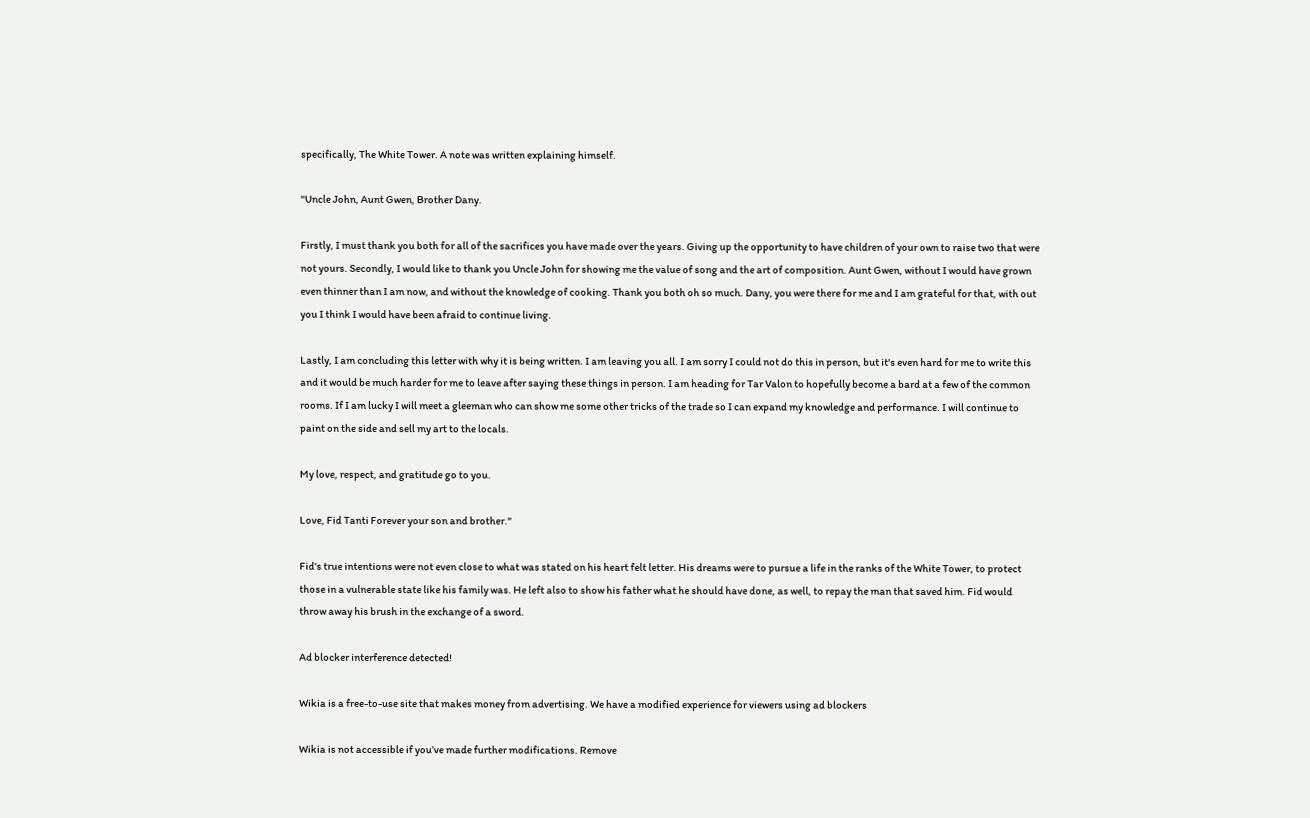specifically, The White Tower. A note was written explaining himself.

"Uncle John, Aunt Gwen, Brother Dany.

Firstly, I must thank you both for all of the sacrifices you have made over the years. Giving up the opportunity to have children of your own to raise two that were not yours. Secondly, I would like to thank you Uncle John for showing me the value of song and the art of composition. Aunt Gwen, without I would have grown even thinner than I am now, and without the knowledge of cooking. Thank you both oh so much. Dany, you were there for me and I am grateful for that, with out you I think I would have been afraid to continue living.

Lastly, I am concluding this letter with why it is being written. I am leaving you all. I am sorry I could not do this in person, but it's even hard for me to write this and it would be much harder for me to leave after saying these things in person. I am heading for Tar Valon to hopefully become a bard at a few of the common rooms. If I am lucky I will meet a gleeman who can show me some other tricks of the trade so I can expand my knowledge and performance. I will continue to paint on the side and sell my art to the locals.

My love, respect, and gratitude go to you.

Love, Fid Tanti Forever your son and brother."

Fid's true intentions were not even close to what was stated on his heart felt letter. His dreams were to pursue a life in the ranks of the White Tower, to protect those in a vulnerable state like his family was. He left also to show his father what he should have done, as well, to repay the man that saved him. Fid would throw away his brush in the exchange of a sword.

Ad blocker interference detected!

Wikia is a free-to-use site that makes money from advertising. We have a modified experience for viewers using ad blockers

Wikia is not accessible if you’ve made further modifications. Remove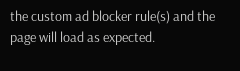the custom ad blocker rule(s) and the page will load as expected.